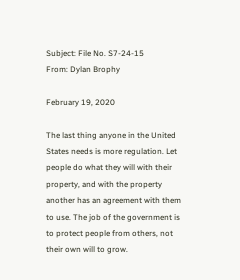Subject: File No. S7-24-15
From: Dylan Brophy

February 19, 2020

The last thing anyone in the United States needs is more regulation. Let people do what they will with their property, and with the property another has an agreement with them to use. The job of the government is to protect people from others, not their own will to grow.